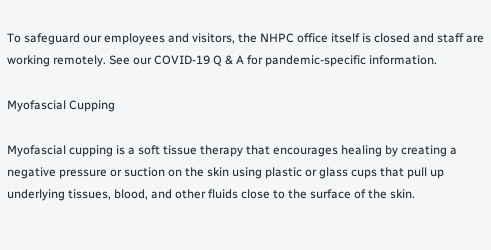To safeguard our employees and visitors, the NHPC office itself is closed and staff are working remotely. See our COVID-19 Q & A for pandemic-specific information.

Myofascial Cupping

Myofascial cupping is a soft tissue therapy that encourages healing by creating a negative pressure or suction on the skin using plastic or glass cups that pull up underlying tissues, blood, and other fluids close to the surface of the skin.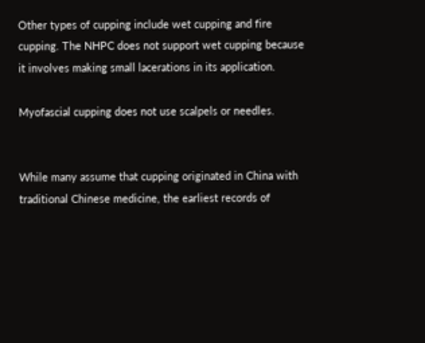Other types of cupping include wet cupping and fire cupping. The NHPC does not support wet cupping because it involves making small lacerations in its application.

Myofascial cupping does not use scalpels or needles.


While many assume that cupping originated in China with traditional Chinese medicine, the earliest records of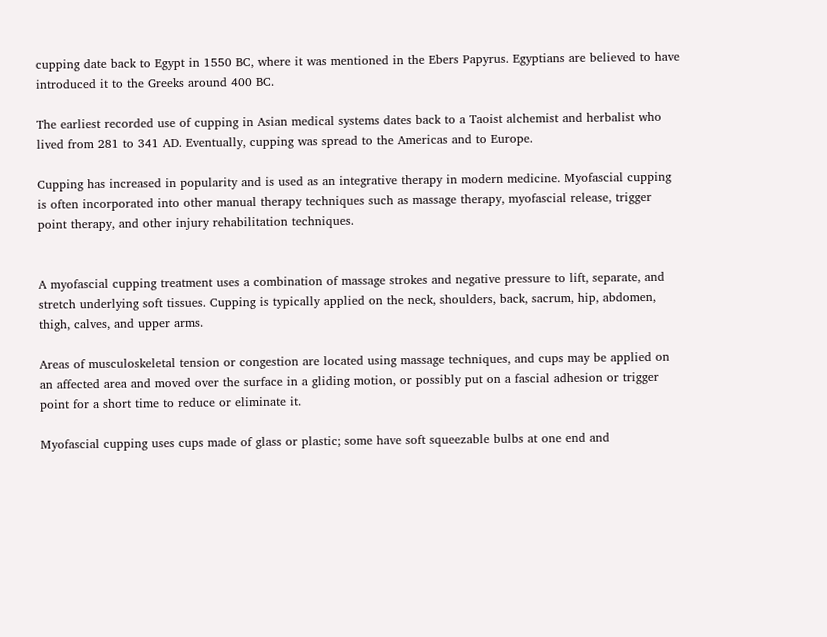cupping date back to Egypt in 1550 BC, where it was mentioned in the Ebers Papyrus. Egyptians are believed to have introduced it to the Greeks around 400 BC.

The earliest recorded use of cupping in Asian medical systems dates back to a Taoist alchemist and herbalist who lived from 281 to 341 AD. Eventually, cupping was spread to the Americas and to Europe.

Cupping has increased in popularity and is used as an integrative therapy in modern medicine. Myofascial cupping is often incorporated into other manual therapy techniques such as massage therapy, myofascial release, trigger point therapy, and other injury rehabilitation techniques.


A myofascial cupping treatment uses a combination of massage strokes and negative pressure to lift, separate, and stretch underlying soft tissues. Cupping is typically applied on the neck, shoulders, back, sacrum, hip, abdomen, thigh, calves, and upper arms.

Areas of musculoskeletal tension or congestion are located using massage techniques, and cups may be applied on an affected area and moved over the surface in a gliding motion, or possibly put on a fascial adhesion or trigger point for a short time to reduce or eliminate it.

Myofascial cupping uses cups made of glass or plastic; some have soft squeezable bulbs at one end and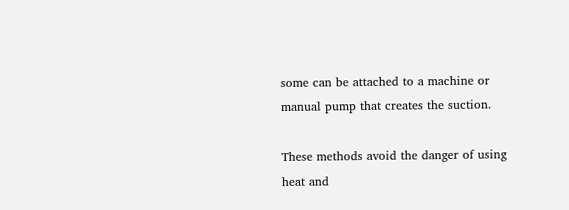some can be attached to a machine or manual pump that creates the suction.

These methods avoid the danger of using heat and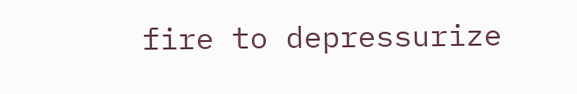fire to depressurize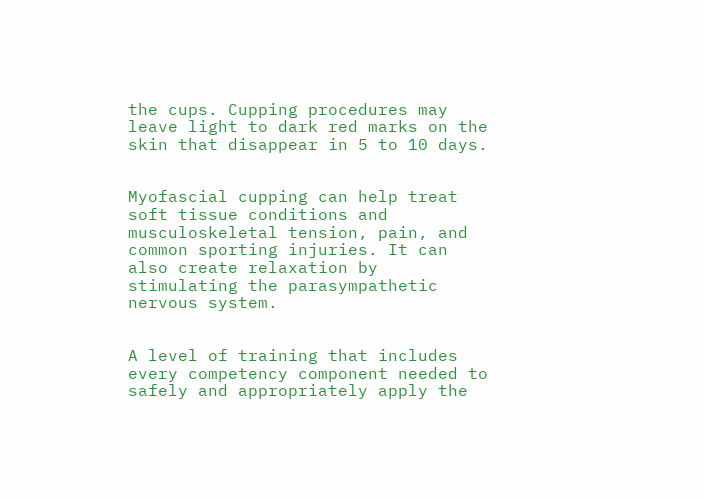the cups. Cupping procedures may leave light to dark red marks on the skin that disappear in 5 to 10 days.


Myofascial cupping can help treat soft tissue conditions and musculoskeletal tension, pain, and common sporting injuries. It can also create relaxation by stimulating the parasympathetic nervous system.


A level of training that includes every competency component needed to safely and appropriately apply the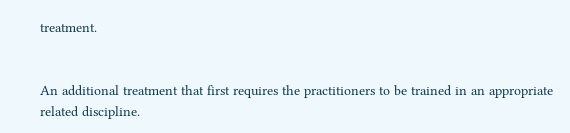treatment.


An additional treatment that first requires the practitioners to be trained in an appropriate related discipline.